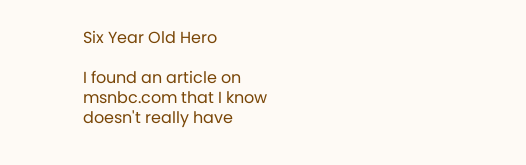Six Year Old Hero

I found an article on msnbc.com that I know doesn't really have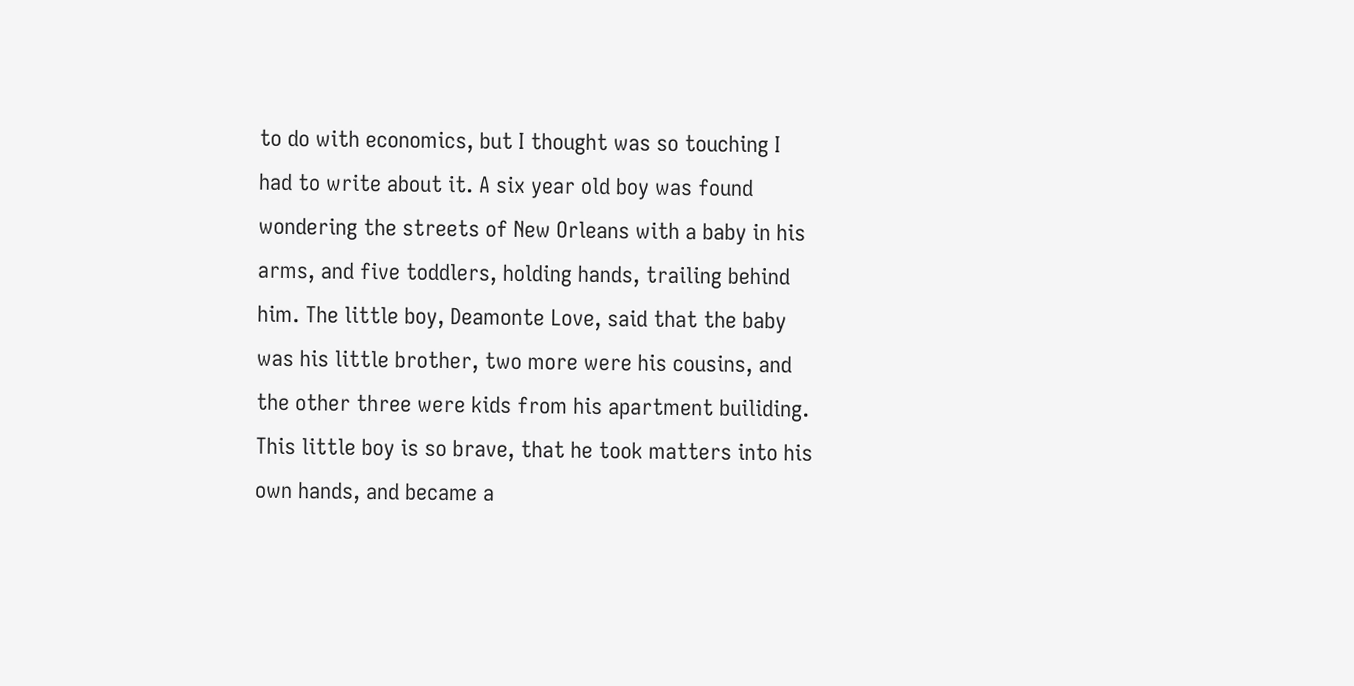to do with economics, but I thought was so touching I had to write about it. A six year old boy was found wondering the streets of New Orleans with a baby in his arms, and five toddlers, holding hands, trailing behind him. The little boy, Deamonte Love, said that the baby was his little brother, two more were his cousins, and the other three were kids from his apartment builiding. This little boy is so brave, that he took matters into his own hands, and became a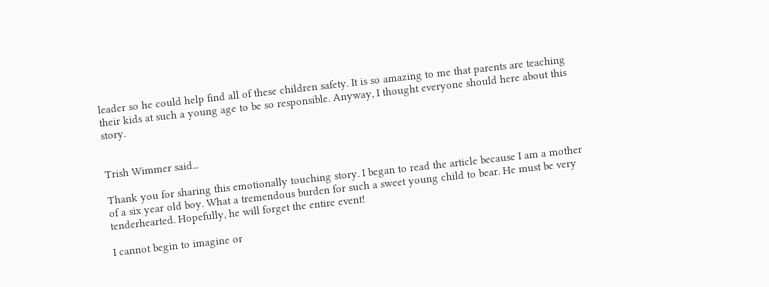leader so he could help find all of these children safety. It is so amazing to me that parents are teaching their kids at such a young age to be so responsible. Anyway, I thought everyone should here about this story.


Trish Wimmer said...

Thank you for sharing this emotionally touching story. I began to read the article because I am a mother of a six year old boy. What a tremendous burden for such a sweet young child to bear. He must be very tenderhearted. Hopefully, he will forget the entire event!

I cannot begin to imagine or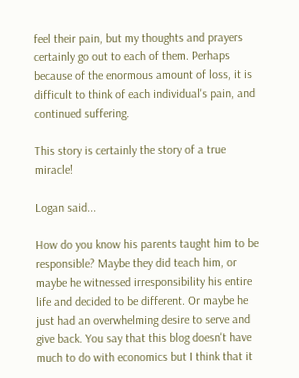feel their pain, but my thoughts and prayers certainly go out to each of them. Perhaps because of the enormous amount of loss, it is difficult to think of each individual's pain, and continued suffering.

This story is certainly the story of a true miracle!

Logan said...

How do you know his parents taught him to be responsible? Maybe they did teach him, or maybe he witnessed irresponsibility his entire life and decided to be different. Or maybe he just had an overwhelming desire to serve and give back. You say that this blog doesn't have much to do with economics but I think that it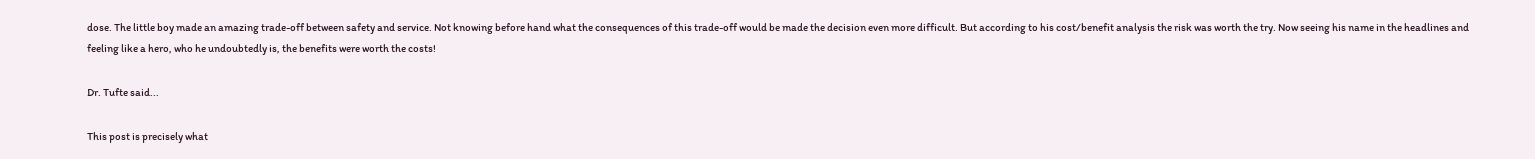dose. The little boy made an amazing trade-off between safety and service. Not knowing before hand what the consequences of this trade-off would be made the decision even more difficult. But according to his cost/benefit analysis the risk was worth the try. Now seeing his name in the headlines and feeling like a hero, who he undoubtedly is, the benefits were worth the costs!

Dr. Tufte said...

This post is precisely what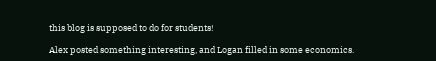this blog is supposed to do for students!

Alex posted something interesting, and Logan filled in some economics.